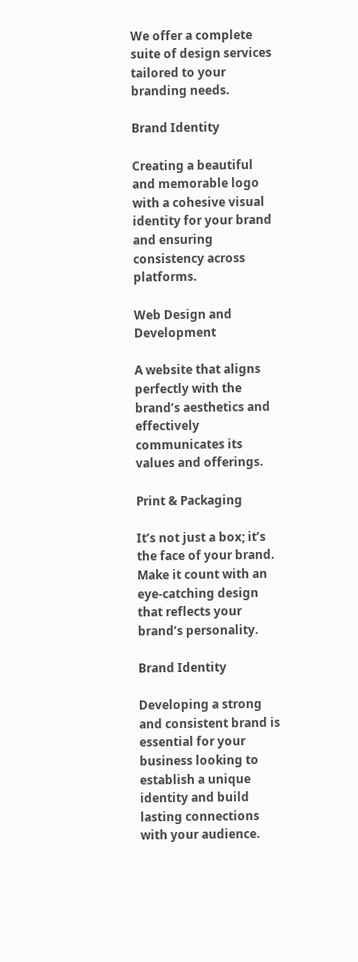We offer a complete suite of design services tailored to your branding needs.

Brand Identity

Creating a beautiful and memorable logo with a cohesive visual identity for your brand and ensuring consistency across platforms.

Web Design and Development

A website that aligns perfectly with the brand’s aesthetics and effectively communicates its values and offerings.

Print & Packaging

It’s not just a box; it’s the face of your brand. Make it count with an eye-catching design that reflects your brand’s personality.

Brand Identity

Developing a strong and consistent brand is essential for your business looking to establish a unique identity and build lasting connections with your audience.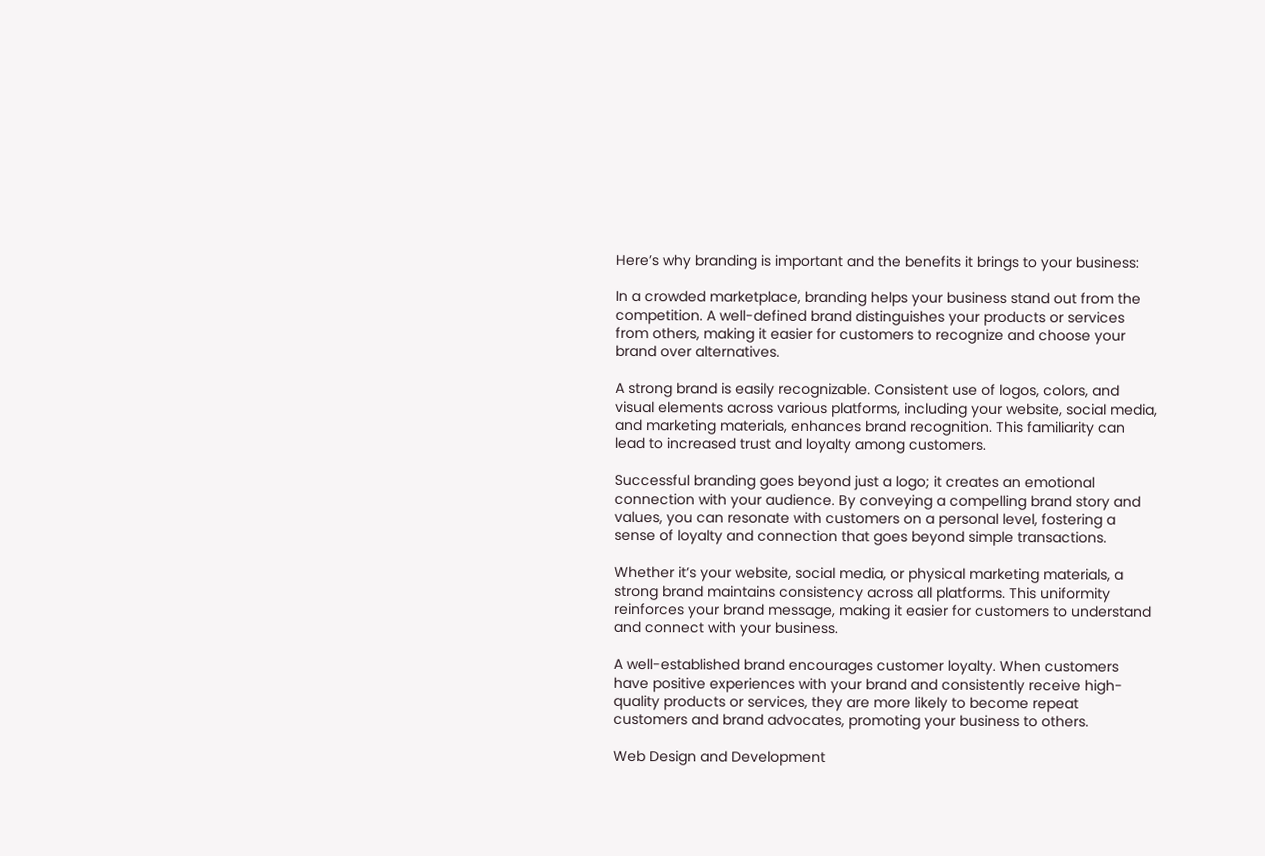Here’s why branding is important and the benefits it brings to your business:

In a crowded marketplace, branding helps your business stand out from the competition. A well-defined brand distinguishes your products or services from others, making it easier for customers to recognize and choose your brand over alternatives.

A strong brand is easily recognizable. Consistent use of logos, colors, and visual elements across various platforms, including your website, social media, and marketing materials, enhances brand recognition. This familiarity can lead to increased trust and loyalty among customers.

Successful branding goes beyond just a logo; it creates an emotional connection with your audience. By conveying a compelling brand story and values, you can resonate with customers on a personal level, fostering a sense of loyalty and connection that goes beyond simple transactions.

Whether it’s your website, social media, or physical marketing materials, a strong brand maintains consistency across all platforms. This uniformity reinforces your brand message, making it easier for customers to understand and connect with your business.

A well-established brand encourages customer loyalty. When customers have positive experiences with your brand and consistently receive high-quality products or services, they are more likely to become repeat customers and brand advocates, promoting your business to others.

Web Design and Development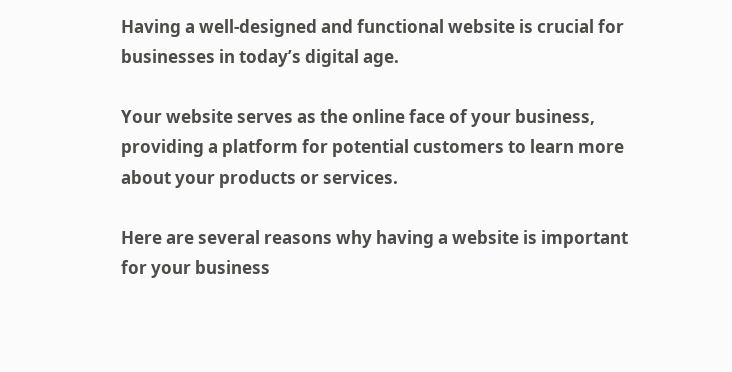Having a well-designed and functional website is crucial for businesses in today’s digital age.

Your website serves as the online face of your business, providing a platform for potential customers to learn more about your products or services.

Here are several reasons why having a website is important for your business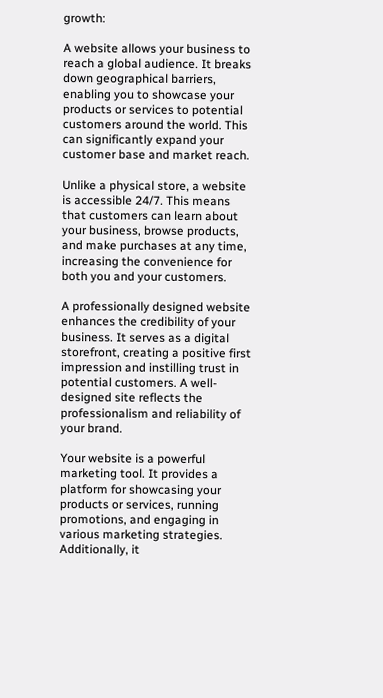growth:

A website allows your business to reach a global audience. It breaks down geographical barriers, enabling you to showcase your products or services to potential customers around the world. This can significantly expand your customer base and market reach.

Unlike a physical store, a website is accessible 24/7. This means that customers can learn about your business, browse products, and make purchases at any time, increasing the convenience for both you and your customers.

A professionally designed website enhances the credibility of your business. It serves as a digital storefront, creating a positive first impression and instilling trust in potential customers. A well-designed site reflects the professionalism and reliability of your brand.

Your website is a powerful marketing tool. It provides a platform for showcasing your products or services, running promotions, and engaging in various marketing strategies. Additionally, it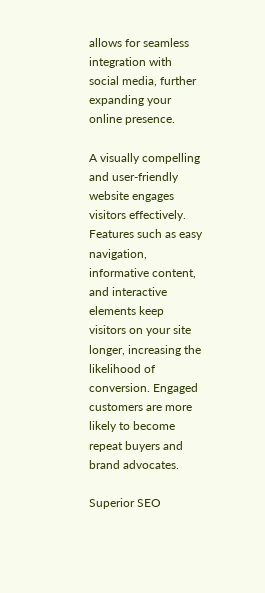allows for seamless integration with social media, further expanding your online presence.

A visually compelling and user-friendly website engages visitors effectively. Features such as easy navigation, informative content, and interactive elements keep visitors on your site longer, increasing the likelihood of conversion. Engaged customers are more likely to become repeat buyers and brand advocates.

Superior SEO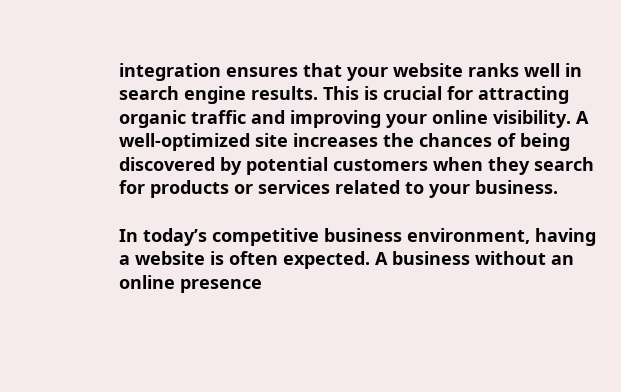integration ensures that your website ranks well in search engine results. This is crucial for attracting organic traffic and improving your online visibility. A well-optimized site increases the chances of being discovered by potential customers when they search for products or services related to your business.

In today’s competitive business environment, having a website is often expected. A business without an online presence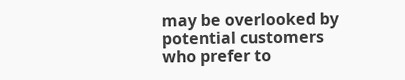may be overlooked by potential customers who prefer to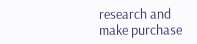research and make purchase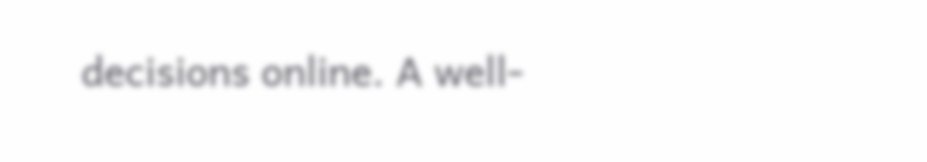decisions online. A well-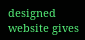designed website gives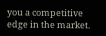you a competitive edge in the market.